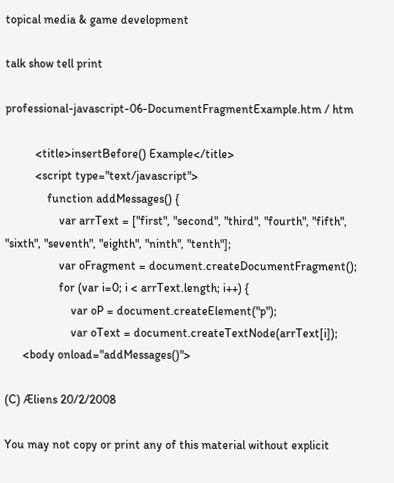topical media & game development

talk show tell print

professional-javascript-06-DocumentFragmentExample.htm / htm

          <title>insertBefore() Example</title>
          <script type="text/javascript">
              function addMessages() {
                  var arrText = ["first", "second", "third", "fourth", "fifth", "sixth", "seventh", "eighth", "ninth", "tenth"];
                  var oFragment = document.createDocumentFragment();
                  for (var i=0; i < arrText.length; i++) {
                      var oP = document.createElement("p");
                      var oText = document.createTextNode(arrText[i]);
      <body onload="addMessages()">

(C) Æliens 20/2/2008

You may not copy or print any of this material without explicit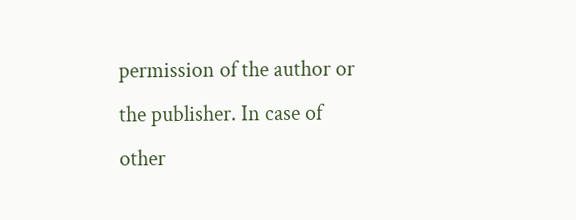permission of the author or the publisher. In case of other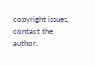copyright issues, contact the author.